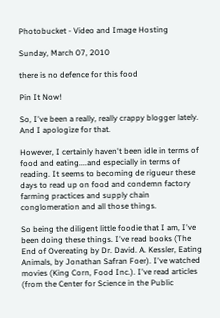Photobucket - Video and Image Hosting

Sunday, March 07, 2010

there is no defence for this food

Pin It Now!

So, I've been a really, really crappy blogger lately. And I apologize for that.

However, I certainly haven't been idle in terms of food and eating....and especially in terms of reading. It seems to becoming de rigueur these days to read up on food and condemn factory farming practices and supply chain conglomeration and all those things.

So being the diligent little foodie that I am, I've been doing these things. I've read books (The End of Overeating by Dr. David. A. Kessler, Eating Animals, by Jonathan Safran Foer). I've watched movies (King Corn, Food Inc.). I've read articles (from the Center for Science in the Public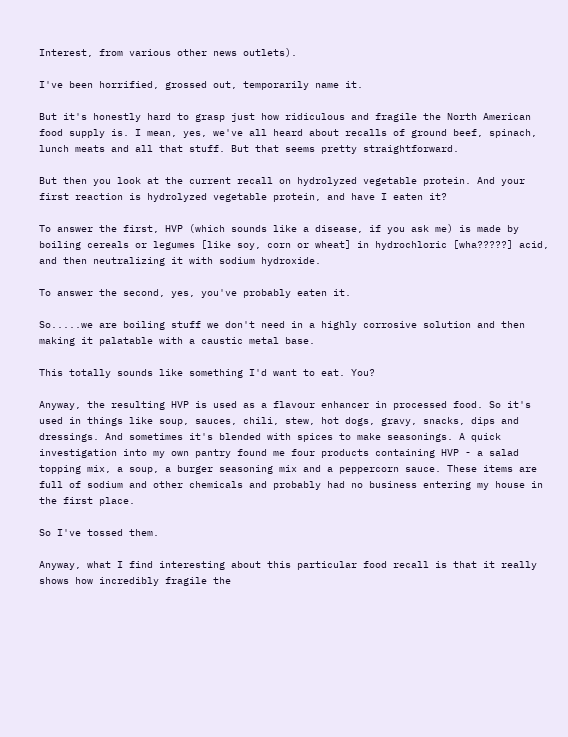Interest, from various other news outlets).

I've been horrified, grossed out, temporarily name it.

But it's honestly hard to grasp just how ridiculous and fragile the North American food supply is. I mean, yes, we've all heard about recalls of ground beef, spinach, lunch meats and all that stuff. But that seems pretty straightforward.

But then you look at the current recall on hydrolyzed vegetable protein. And your first reaction is hydrolyzed vegetable protein, and have I eaten it?

To answer the first, HVP (which sounds like a disease, if you ask me) is made by boiling cereals or legumes [like soy, corn or wheat] in hydrochloric [wha?????] acid, and then neutralizing it with sodium hydroxide.

To answer the second, yes, you've probably eaten it.

So.....we are boiling stuff we don't need in a highly corrosive solution and then making it palatable with a caustic metal base.

This totally sounds like something I'd want to eat. You?

Anyway, the resulting HVP is used as a flavour enhancer in processed food. So it's used in things like soup, sauces, chili, stew, hot dogs, gravy, snacks, dips and dressings. And sometimes it's blended with spices to make seasonings. A quick investigation into my own pantry found me four products containing HVP - a salad topping mix, a soup, a burger seasoning mix and a peppercorn sauce. These items are full of sodium and other chemicals and probably had no business entering my house in the first place.

So I've tossed them.

Anyway, what I find interesting about this particular food recall is that it really shows how incredibly fragile the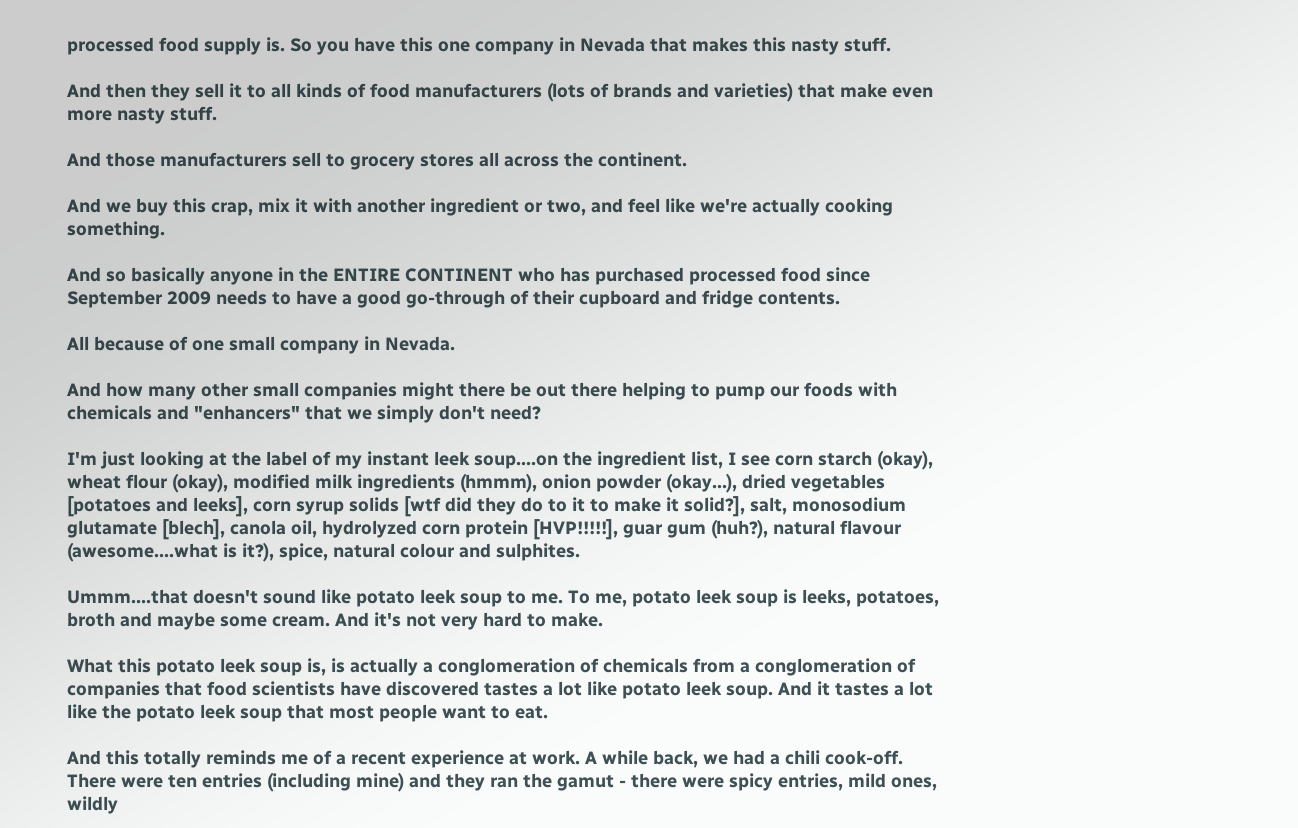processed food supply is. So you have this one company in Nevada that makes this nasty stuff.

And then they sell it to all kinds of food manufacturers (lots of brands and varieties) that make even more nasty stuff.

And those manufacturers sell to grocery stores all across the continent.

And we buy this crap, mix it with another ingredient or two, and feel like we're actually cooking something.

And so basically anyone in the ENTIRE CONTINENT who has purchased processed food since September 2009 needs to have a good go-through of their cupboard and fridge contents.

All because of one small company in Nevada.

And how many other small companies might there be out there helping to pump our foods with chemicals and "enhancers" that we simply don't need?

I'm just looking at the label of my instant leek soup....on the ingredient list, I see corn starch (okay), wheat flour (okay), modified milk ingredients (hmmm), onion powder (okay...), dried vegetables [potatoes and leeks], corn syrup solids [wtf did they do to it to make it solid?], salt, monosodium glutamate [blech], canola oil, hydrolyzed corn protein [HVP!!!!!], guar gum (huh?), natural flavour (awesome....what is it?), spice, natural colour and sulphites.

Ummm....that doesn't sound like potato leek soup to me. To me, potato leek soup is leeks, potatoes, broth and maybe some cream. And it's not very hard to make.

What this potato leek soup is, is actually a conglomeration of chemicals from a conglomeration of companies that food scientists have discovered tastes a lot like potato leek soup. And it tastes a lot like the potato leek soup that most people want to eat.

And this totally reminds me of a recent experience at work. A while back, we had a chili cook-off. There were ten entries (including mine) and they ran the gamut - there were spicy entries, mild ones, wildly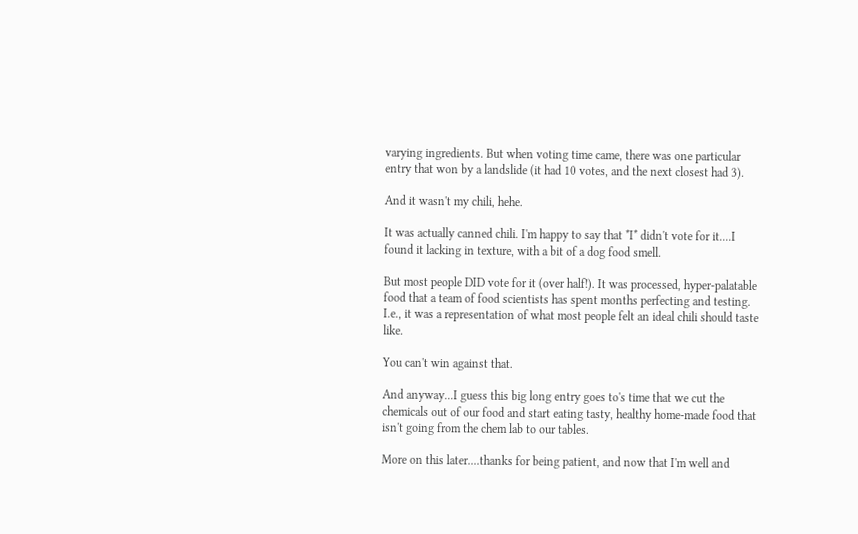varying ingredients. But when voting time came, there was one particular entry that won by a landslide (it had 10 votes, and the next closest had 3).

And it wasn't my chili, hehe.

It was actually canned chili. I'm happy to say that *I* didn't vote for it....I found it lacking in texture, with a bit of a dog food smell.

But most people DID vote for it (over half!). It was processed, hyper-palatable food that a team of food scientists has spent months perfecting and testing. I.e., it was a representation of what most people felt an ideal chili should taste like.

You can't win against that.

And anyway...I guess this big long entry goes to's time that we cut the chemicals out of our food and start eating tasty, healthy home-made food that isn't going from the chem lab to our tables.

More on this later....thanks for being patient, and now that I'm well and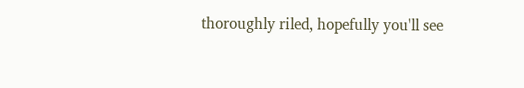thoroughly riled, hopefully you'll see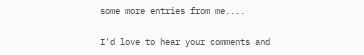some more entries from me....

I'd love to hear your comments and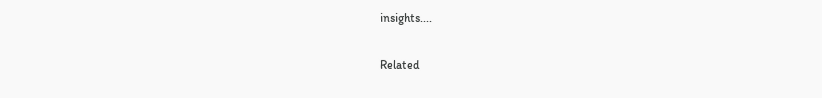insights....

Related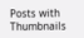Posts with Thumbnails